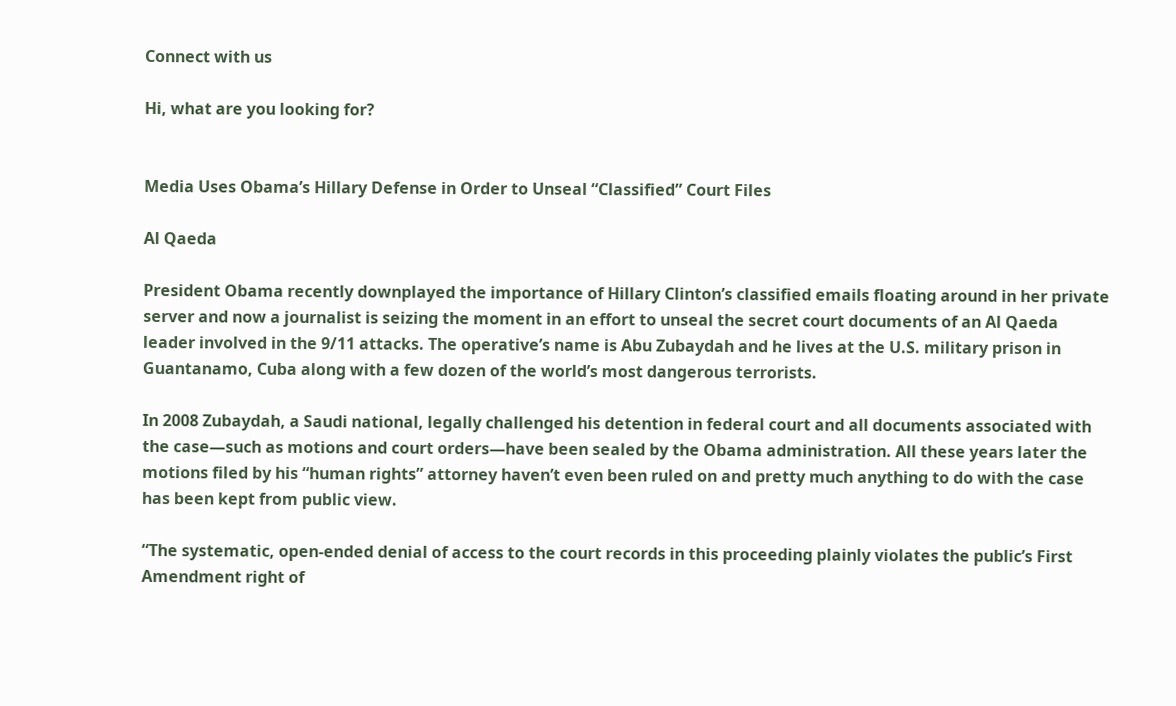Connect with us

Hi, what are you looking for?


Media Uses Obama’s Hillary Defense in Order to Unseal “Classified” Court Files

Al Qaeda

President Obama recently downplayed the importance of Hillary Clinton’s classified emails floating around in her private server and now a journalist is seizing the moment in an effort to unseal the secret court documents of an Al Qaeda leader involved in the 9/11 attacks. The operative’s name is Abu Zubaydah and he lives at the U.S. military prison in Guantanamo, Cuba along with a few dozen of the world’s most dangerous terrorists.

In 2008 Zubaydah, a Saudi national, legally challenged his detention in federal court and all documents associated with the case—such as motions and court orders—have been sealed by the Obama administration. All these years later the motions filed by his “human rights” attorney haven’t even been ruled on and pretty much anything to do with the case has been kept from public view.

“The systematic, open-ended denial of access to the court records in this proceeding plainly violates the public’s First Amendment right of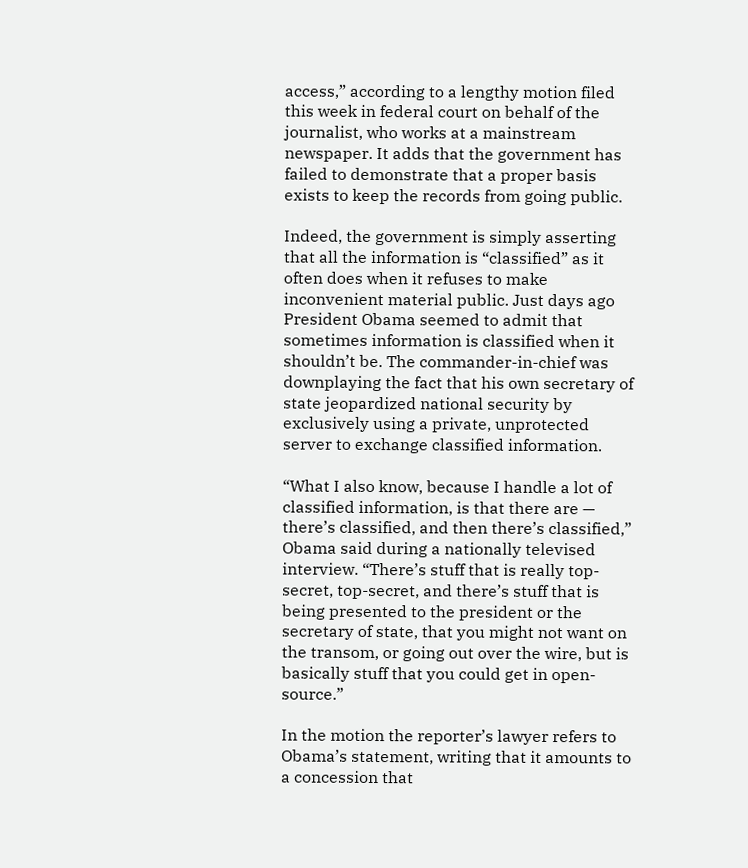access,” according to a lengthy motion filed this week in federal court on behalf of the journalist, who works at a mainstream newspaper. It adds that the government has failed to demonstrate that a proper basis exists to keep the records from going public.

Indeed, the government is simply asserting that all the information is “classified” as it often does when it refuses to make inconvenient material public. Just days ago President Obama seemed to admit that sometimes information is classified when it shouldn’t be. The commander-in-chief was downplaying the fact that his own secretary of state jeopardized national security by exclusively using a private, unprotected server to exchange classified information.

“What I also know, because I handle a lot of classified information, is that there are — there’s classified, and then there’s classified,” Obama said during a nationally televised interview. “There’s stuff that is really top-secret, top-secret, and there’s stuff that is being presented to the president or the secretary of state, that you might not want on the transom, or going out over the wire, but is basically stuff that you could get in open-source.”

In the motion the reporter’s lawyer refers to Obama’s statement, writing that it amounts to a concession that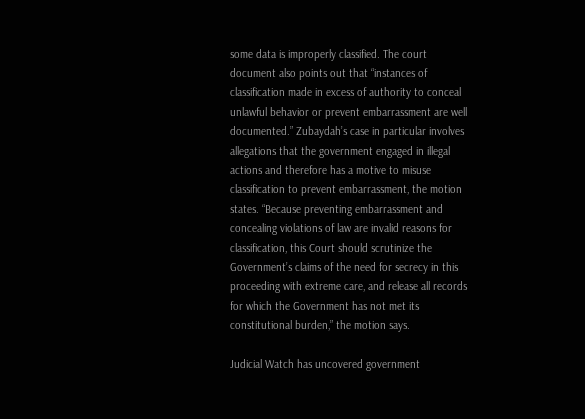some data is improperly classified. The court document also points out that “instances of classification made in excess of authority to conceal unlawful behavior or prevent embarrassment are well documented.” Zubaydah’s case in particular involves allegations that the government engaged in illegal actions and therefore has a motive to misuse classification to prevent embarrassment, the motion states. “Because preventing embarrassment and concealing violations of law are invalid reasons for classification, this Court should scrutinize the Government’s claims of the need for secrecy in this proceeding with extreme care, and release all records for which the Government has not met its constitutional burden,” the motion says.

Judicial Watch has uncovered government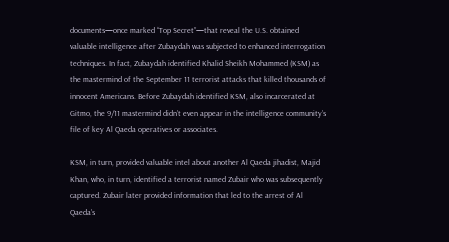documents—once marked “Top Secret”—that reveal the U.S. obtained valuable intelligence after Zubaydah was subjected to enhanced interrogation techniques. In fact, Zubaydah identified Khalid Sheikh Mohammed (KSM) as the mastermind of the September 11 terrorist attacks that killed thousands of innocent Americans. Before Zubaydah identified KSM, also incarcerated at Gitmo, the 9/11 mastermind didn’t even appear in the intelligence community’s file of key Al Qaeda operatives or associates.

KSM, in turn, provided valuable intel about another Al Qaeda jihadist, Majid Khan, who, in turn, identified a terrorist named Zubair who was subsequently captured. Zubair later provided information that led to the arrest of Al Qaeda’s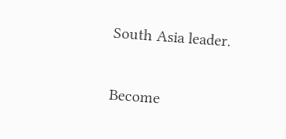South Asia leader.


Become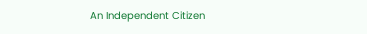An Independent Citizen